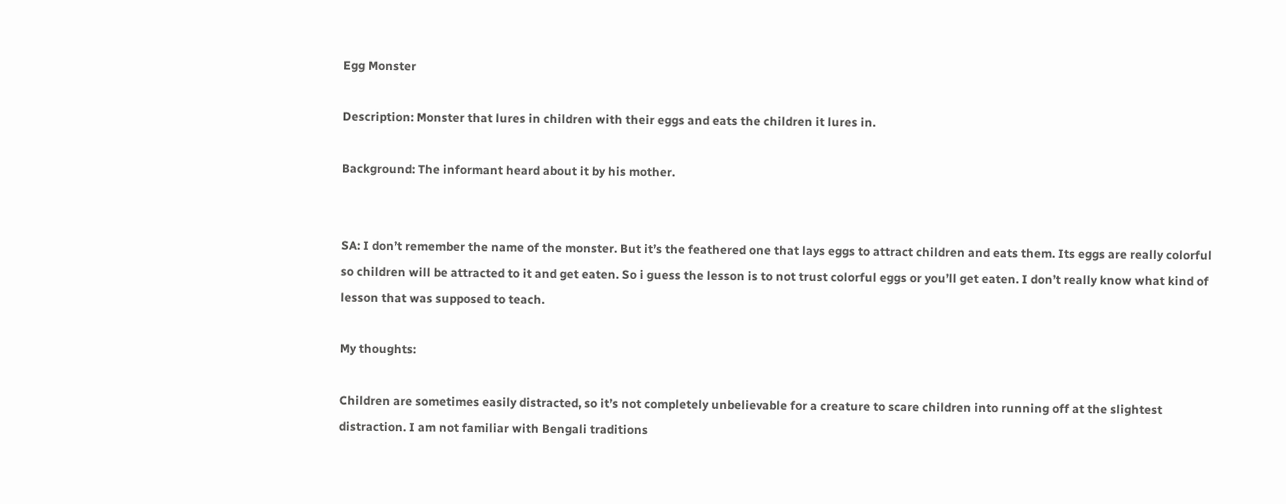Egg Monster

Description: Monster that lures in children with their eggs and eats the children it lures in.

Background: The informant heard about it by his mother.


SA: I don’t remember the name of the monster. But it’s the feathered one that lays eggs to attract children and eats them. Its eggs are really colorful so children will be attracted to it and get eaten. So i guess the lesson is to not trust colorful eggs or you’ll get eaten. I don’t really know what kind of lesson that was supposed to teach.

My thoughts:

Children are sometimes easily distracted, so it’s not completely unbelievable for a creature to scare children into running off at the slightest distraction. I am not familiar with Bengali traditions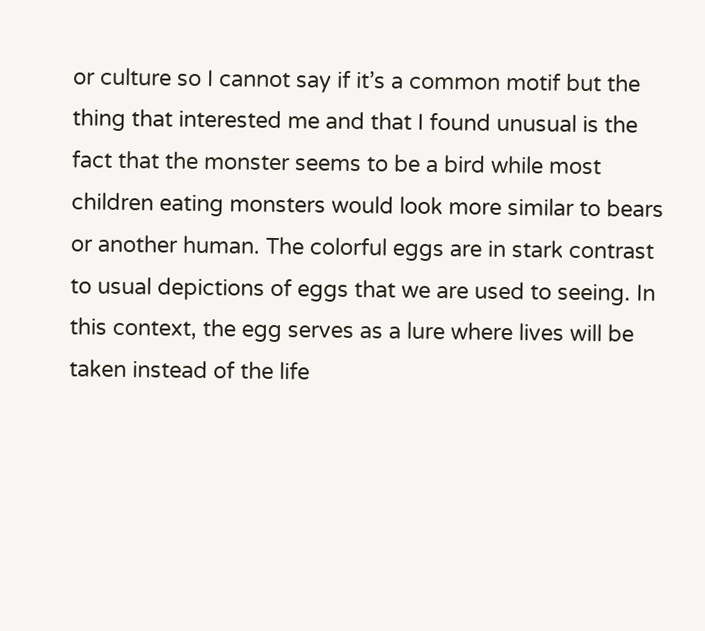or culture so I cannot say if it’s a common motif but the thing that interested me and that I found unusual is the fact that the monster seems to be a bird while most children eating monsters would look more similar to bears or another human. The colorful eggs are in stark contrast to usual depictions of eggs that we are used to seeing. In this context, the egg serves as a lure where lives will be taken instead of the life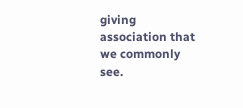giving association that we commonly see.